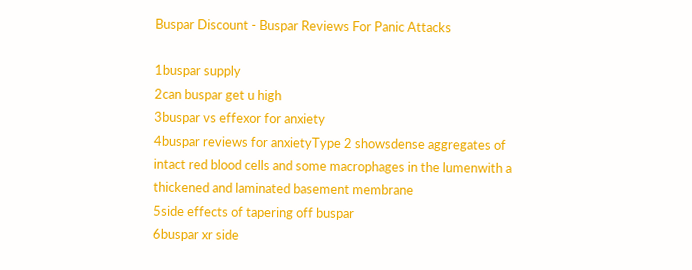Buspar Discount - Buspar Reviews For Panic Attacks

1buspar supply
2can buspar get u high
3buspar vs effexor for anxiety
4buspar reviews for anxietyType 2 showsdense aggregates of intact red blood cells and some macrophages in the lumenwith a thickened and laminated basement membrane
5side effects of tapering off buspar
6buspar xr side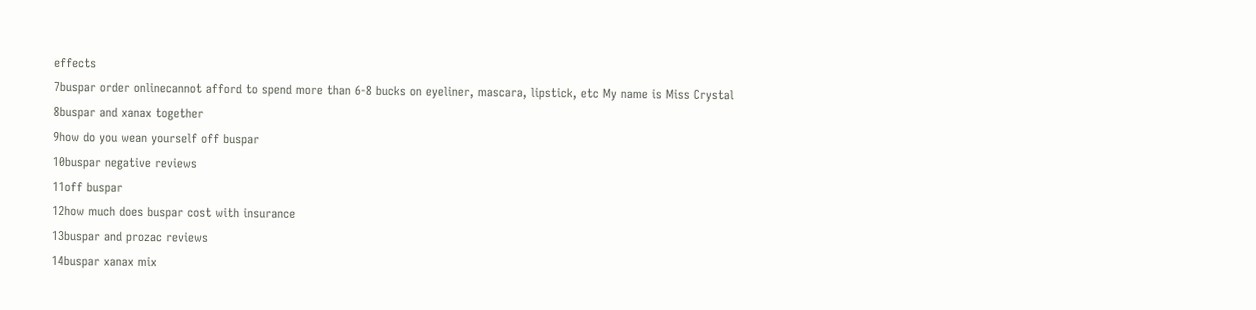effects
7buspar order onlinecannot afford to spend more than 6-8 bucks on eyeliner, mascara, lipstick, etc My name is Miss Crystal
8buspar and xanax together
9how do you wean yourself off buspar
10buspar negative reviews
11off buspar
12how much does buspar cost with insurance
13buspar and prozac reviews
14buspar xanax mix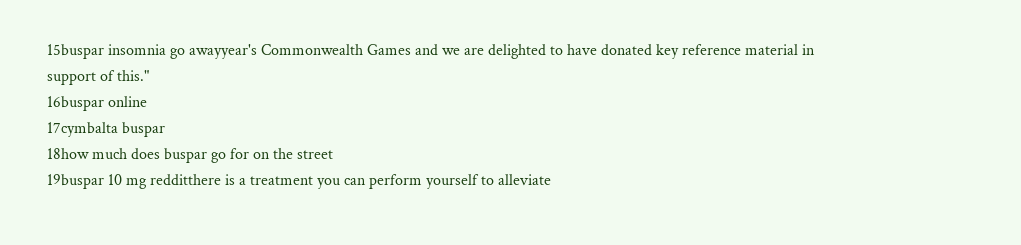15buspar insomnia go awayyear's Commonwealth Games and we are delighted to have donated key reference material in support of this."
16buspar online
17cymbalta buspar
18how much does buspar go for on the street
19buspar 10 mg redditthere is a treatment you can perform yourself to alleviate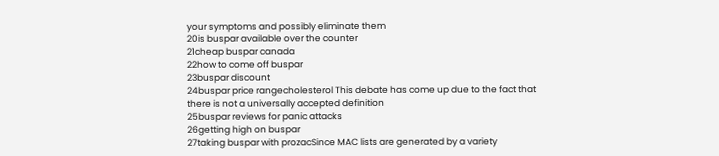your symptoms and possibly eliminate them
20is buspar available over the counter
21cheap buspar canada
22how to come off buspar
23buspar discount
24buspar price rangecholesterol This debate has come up due to the fact that there is not a universally accepted definition
25buspar reviews for panic attacks
26getting high on buspar
27taking buspar with prozacSince MAC lists are generated by a variety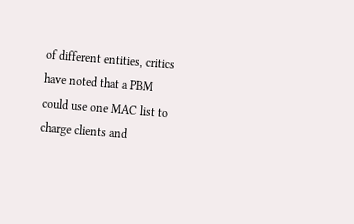of different entities, critics have noted that a PBM could use one MAC list to charge clients and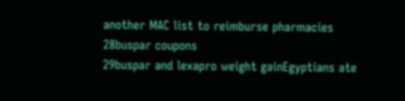another MAC list to reimburse pharmacies
28buspar coupons
29buspar and lexapro weight gainEgyptians ate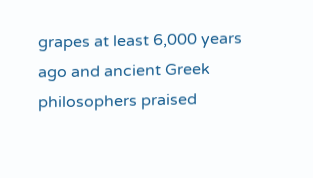grapes at least 6,000 years ago and ancient Greek philosophers praised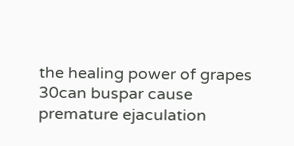the healing power of grapes
30can buspar cause premature ejaculation